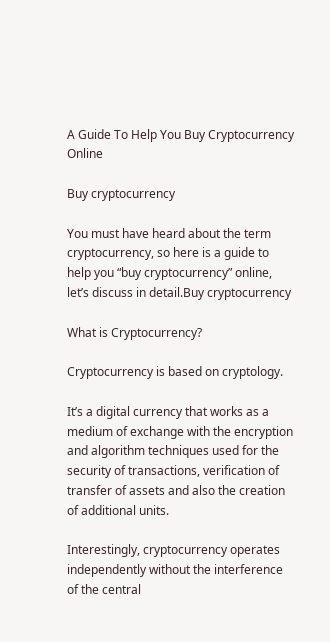A Guide To Help You Buy Cryptocurrency Online

Buy cryptocurrency

You must have heard about the term cryptocurrency, so here is a guide to help you “buy cryptocurrency” online, let’s discuss in detail.Buy cryptocurrency

What is Cryptocurrency?

Cryptocurrency is based on cryptology.

It’s a digital currency that works as a medium of exchange with the encryption and algorithm techniques used for the security of transactions, verification of transfer of assets and also the creation of additional units.

Interestingly, cryptocurrency operates independently without the interference of the central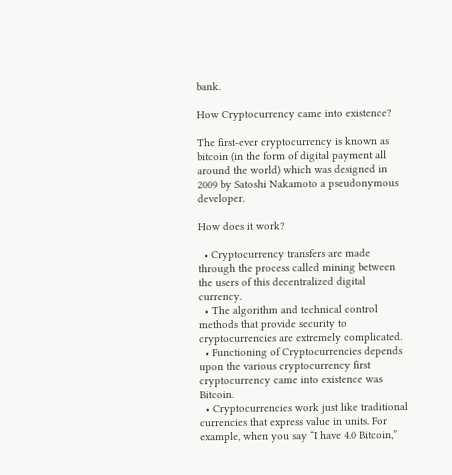bank.

How Cryptocurrency came into existence?

The first-ever cryptocurrency is known as bitcoin (in the form of digital payment all around the world) which was designed in 2009 by Satoshi Nakamoto a pseudonymous developer.

How does it work?

  • Cryptocurrency transfers are made through the process called mining between the users of this decentralized digital currency.
  • The algorithm and technical control methods that provide security to cryptocurrencies are extremely complicated.
  • Functioning of Cryptocurrencies depends upon the various cryptocurrency first cryptocurrency came into existence was Bitcoin.
  • Cryptocurrencies work just like traditional currencies that express value in units. For example, when you say “I have 4.0 Bitcoin,”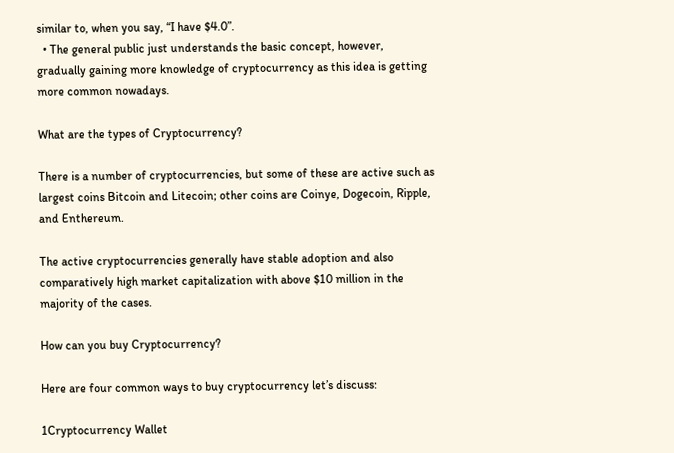similar to, when you say, “I have $4.0”.
  • The general public just understands the basic concept, however, gradually gaining more knowledge of cryptocurrency as this idea is getting more common nowadays.

What are the types of Cryptocurrency?

There is a number of cryptocurrencies, but some of these are active such as largest coins Bitcoin and Litecoin; other coins are Coinye, Dogecoin, Ripple, and Enthereum.

The active cryptocurrencies generally have stable adoption and also comparatively high market capitalization with above $10 million in the majority of the cases.

How can you buy Cryptocurrency?

Here are four common ways to buy cryptocurrency let’s discuss:

1Cryptocurrency Wallet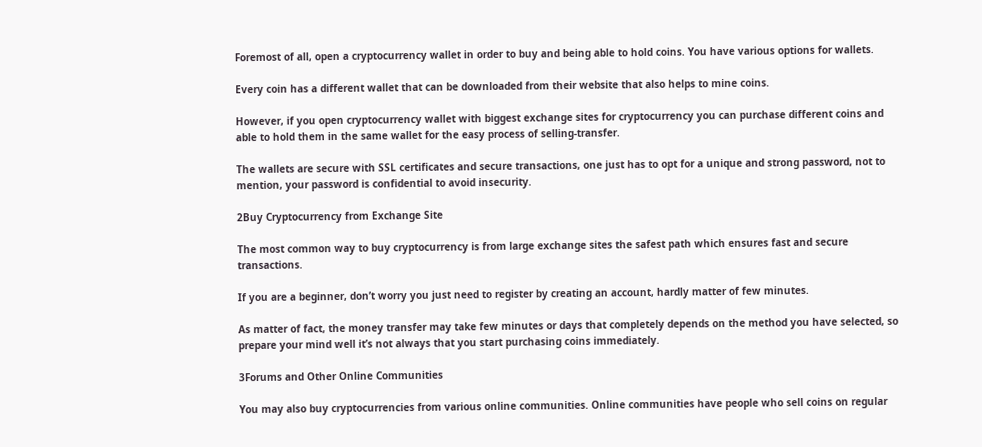Foremost of all, open a cryptocurrency wallet in order to buy and being able to hold coins. You have various options for wallets.

Every coin has a different wallet that can be downloaded from their website that also helps to mine coins.

However, if you open cryptocurrency wallet with biggest exchange sites for cryptocurrency you can purchase different coins and able to hold them in the same wallet for the easy process of selling-transfer.

The wallets are secure with SSL certificates and secure transactions, one just has to opt for a unique and strong password, not to mention, your password is confidential to avoid insecurity.

2Buy Cryptocurrency from Exchange Site

The most common way to buy cryptocurrency is from large exchange sites the safest path which ensures fast and secure transactions.

If you are a beginner, don’t worry you just need to register by creating an account, hardly matter of few minutes.

As matter of fact, the money transfer may take few minutes or days that completely depends on the method you have selected, so prepare your mind well it’s not always that you start purchasing coins immediately.

3Forums and Other Online Communities

You may also buy cryptocurrencies from various online communities. Online communities have people who sell coins on regular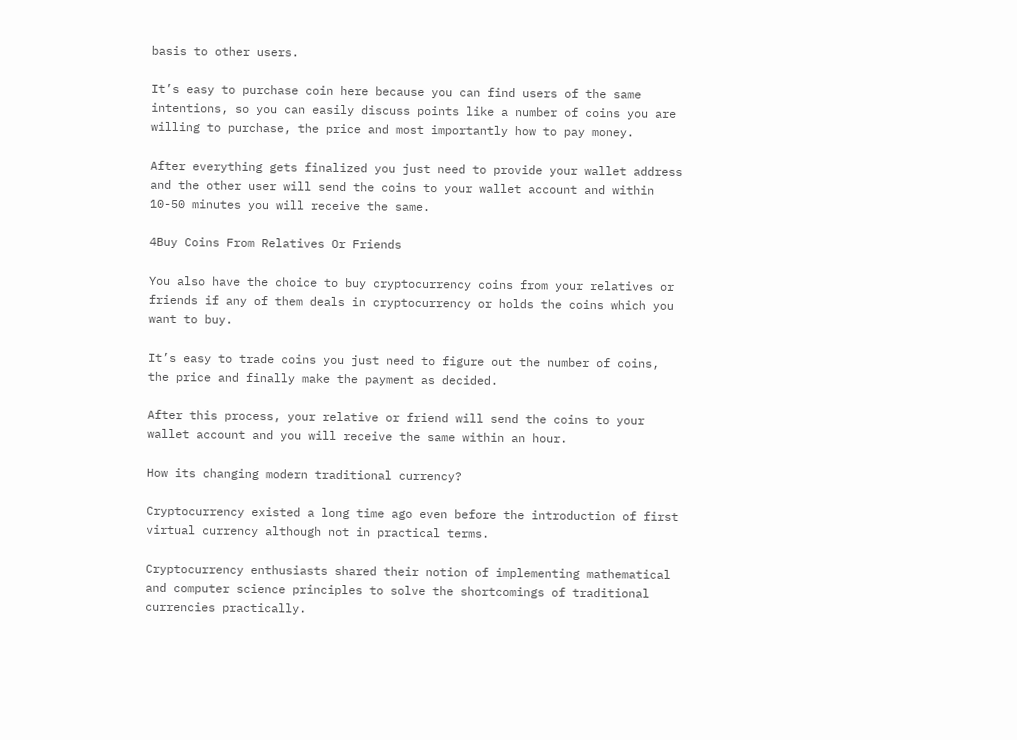basis to other users.

It’s easy to purchase coin here because you can find users of the same intentions, so you can easily discuss points like a number of coins you are willing to purchase, the price and most importantly how to pay money.

After everything gets finalized you just need to provide your wallet address and the other user will send the coins to your wallet account and within 10-50 minutes you will receive the same.

4Buy Coins From Relatives Or Friends

You also have the choice to buy cryptocurrency coins from your relatives or friends if any of them deals in cryptocurrency or holds the coins which you want to buy.

It’s easy to trade coins you just need to figure out the number of coins, the price and finally make the payment as decided.

After this process, your relative or friend will send the coins to your wallet account and you will receive the same within an hour.

How its changing modern traditional currency?

Cryptocurrency existed a long time ago even before the introduction of first virtual currency although not in practical terms.

Cryptocurrency enthusiasts shared their notion of implementing mathematical and computer science principles to solve the shortcomings of traditional currencies practically.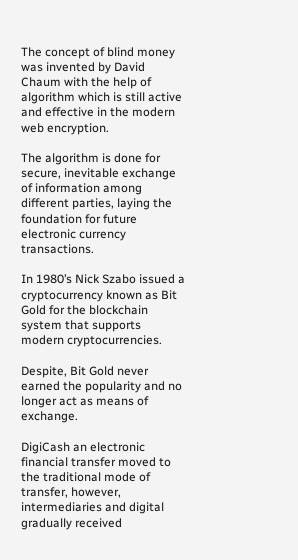The concept of blind money was invented by David Chaum with the help of algorithm which is still active and effective in the modern web encryption.

The algorithm is done for secure, inevitable exchange of information among different parties, laying the foundation for future electronic currency transactions.

In 1980’s Nick Szabo issued a cryptocurrency known as Bit Gold for the blockchain system that supports modern cryptocurrencies.

Despite, Bit Gold never earned the popularity and no longer act as means of exchange.

DigiCash an electronic financial transfer moved to the traditional mode of transfer, however, intermediaries and digital gradually received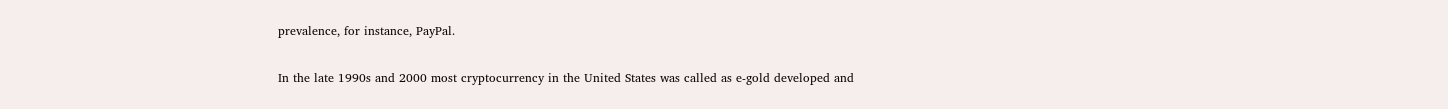prevalence, for instance, PayPal.

In the late 1990s and 2000 most cryptocurrency in the United States was called as e-gold developed and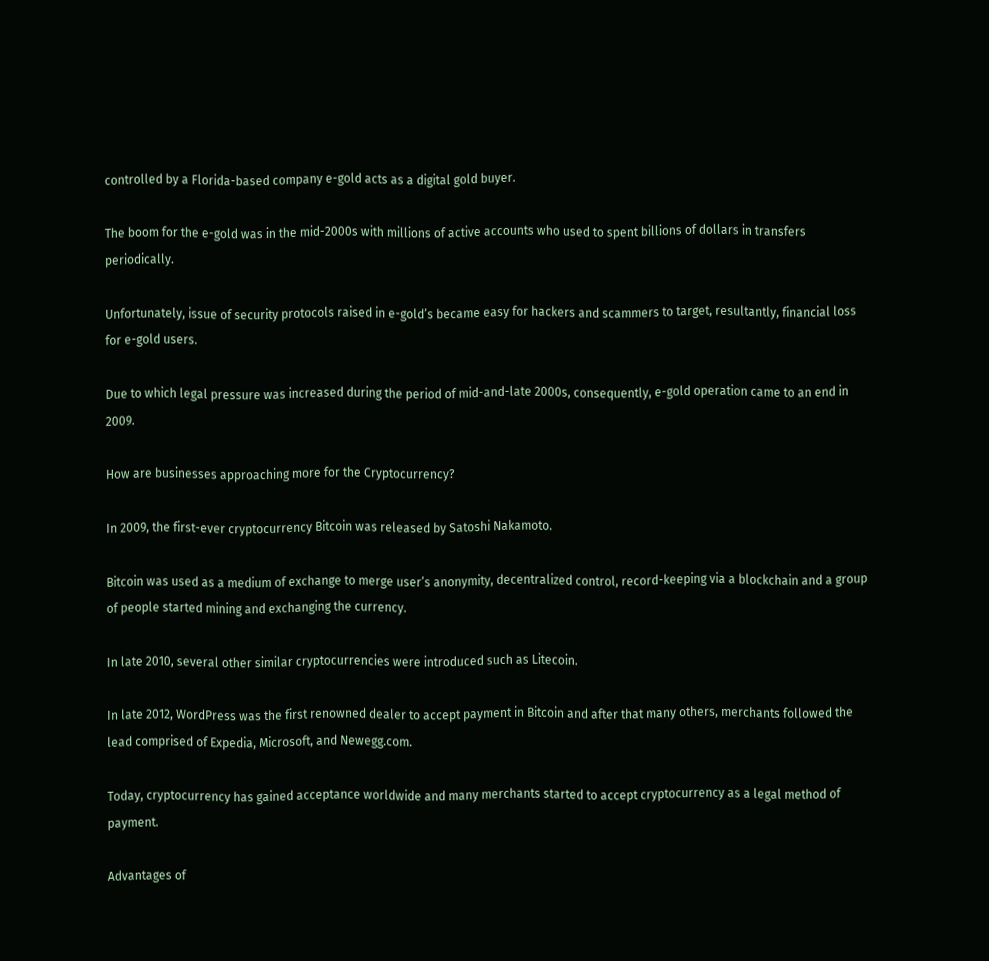controlled by a Florida-based company e-gold acts as a digital gold buyer.

The boom for the e-gold was in the mid-2000s with millions of active accounts who used to spent billions of dollars in transfers periodically.

Unfortunately, issue of security protocols raised in e-gold’s became easy for hackers and scammers to target, resultantly, financial loss for e-gold users.

Due to which legal pressure was increased during the period of mid-and-late 2000s, consequently, e-gold operation came to an end in 2009.

How are businesses approaching more for the Cryptocurrency?

In 2009, the first-ever cryptocurrency Bitcoin was released by Satoshi Nakamoto.

Bitcoin was used as a medium of exchange to merge user’s anonymity, decentralized control, record-keeping via a blockchain and a group of people started mining and exchanging the currency.

In late 2010, several other similar cryptocurrencies were introduced such as Litecoin.

In late 2012, WordPress was the first renowned dealer to accept payment in Bitcoin and after that many others, merchants followed the lead comprised of Expedia, Microsoft, and Newegg.com.

Today, cryptocurrency has gained acceptance worldwide and many merchants started to accept cryptocurrency as a legal method of payment.

Advantages of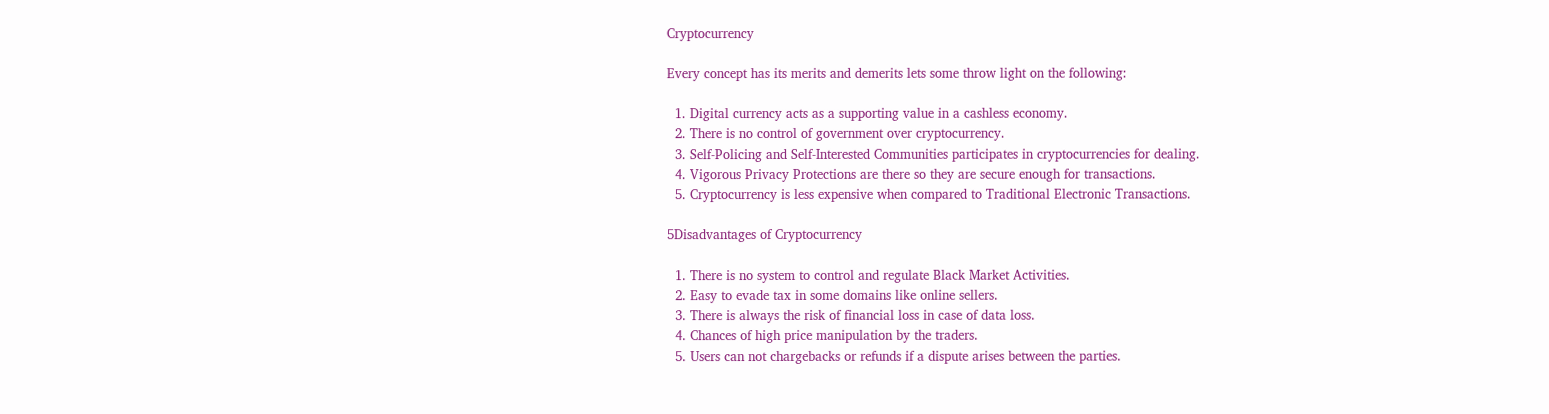Cryptocurrency

Every concept has its merits and demerits lets some throw light on the following:

  1. Digital currency acts as a supporting value in a cashless economy.
  2. There is no control of government over cryptocurrency.
  3. Self-Policing and Self-Interested Communities participates in cryptocurrencies for dealing.
  4. Vigorous Privacy Protections are there so they are secure enough for transactions.
  5. Cryptocurrency is less expensive when compared to Traditional Electronic Transactions.

5Disadvantages of Cryptocurrency

  1. There is no system to control and regulate Black Market Activities.
  2. Easy to evade tax in some domains like online sellers.
  3. There is always the risk of financial loss in case of data loss.
  4. Chances of high price manipulation by the traders.
  5. Users can not chargebacks or refunds if a dispute arises between the parties.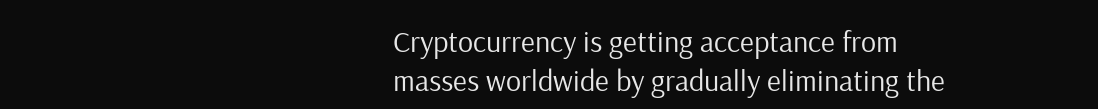Cryptocurrency is getting acceptance from masses worldwide by gradually eliminating the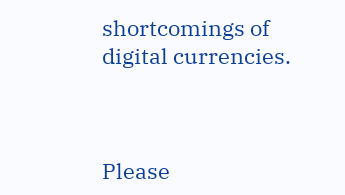shortcomings of digital currencies.



Please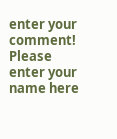enter your comment!
Please enter your name here